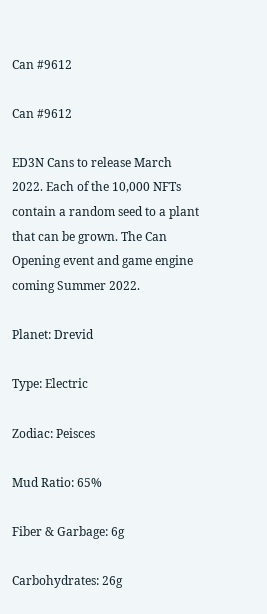Can #9612

Can #9612

ED3N Cans to release March 2022. Each of the 10,000 NFTs contain a random seed to a plant that can be grown. The Can Opening event and game engine coming Summer 2022.

Planet: Drevid

Type: Electric

Zodiac: Peisces

Mud Ratio: 65%

Fiber & Garbage: 6g

Carbohydrates: 26g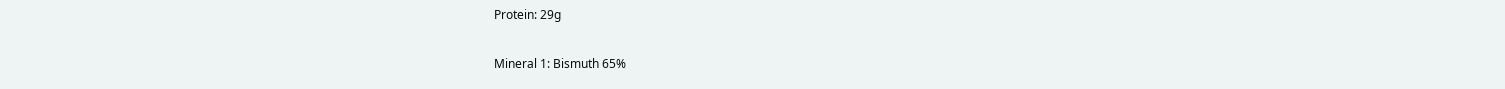Protein: 29g

Mineral 1: Bismuth 65%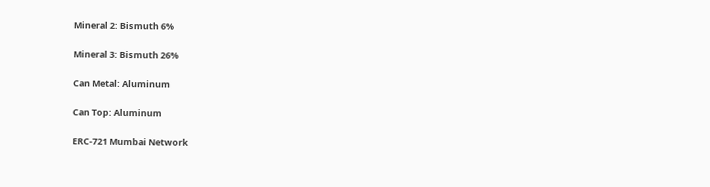Mineral 2: Bismuth 6%

Mineral 3: Bismuth 26%

Can Metal: Aluminum

Can Top: Aluminum

ERC-721 Mumbai Network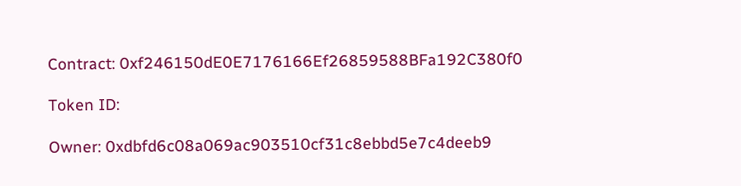Contract: 0xf246150dE0E7176166Ef26859588BFa192C380f0

Token ID:

Owner: 0xdbfd6c08a069ac903510cf31c8ebbd5e7c4deeb9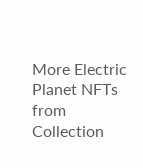More Electric Planet NFTs from Collection